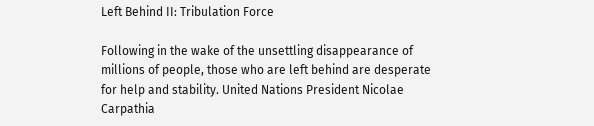Left Behind II: Tribulation Force

Following in the wake of the unsettling disappearance of millions of people, those who are left behind are desperate for help and stability. United Nations President Nicolae Carpathia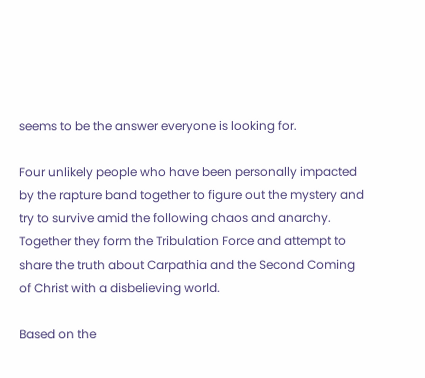seems to be the answer everyone is looking for.

Four unlikely people who have been personally impacted by the rapture band together to figure out the mystery and try to survive amid the following chaos and anarchy. Together they form the Tribulation Force and attempt to share the truth about Carpathia and the Second Coming of Christ with a disbelieving world.

Based on the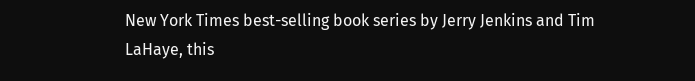New York Times best-selling book series by Jerry Jenkins and Tim LaHaye, this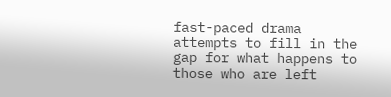fast-paced drama attempts to fill in the gap for what happens to those who are left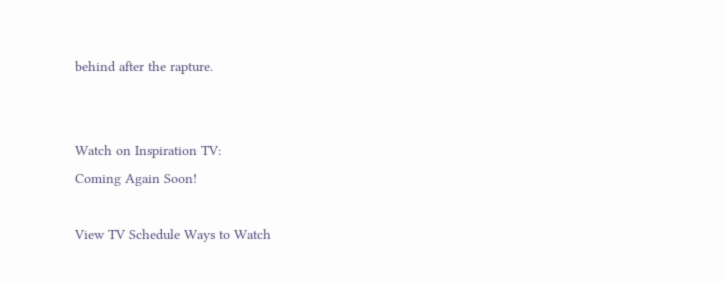behind after the rapture.


Watch on Inspiration TV:
Coming Again Soon!

View TV Schedule Ways to Watch